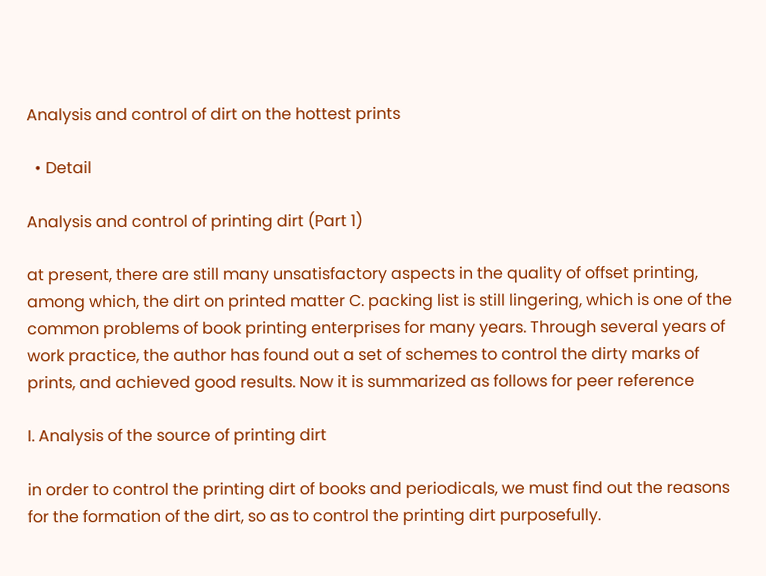Analysis and control of dirt on the hottest prints

  • Detail

Analysis and control of printing dirt (Part 1)

at present, there are still many unsatisfactory aspects in the quality of offset printing, among which, the dirt on printed matter C. packing list is still lingering, which is one of the common problems of book printing enterprises for many years. Through several years of work practice, the author has found out a set of schemes to control the dirty marks of prints, and achieved good results. Now it is summarized as follows for peer reference

I. Analysis of the source of printing dirt

in order to control the printing dirt of books and periodicals, we must find out the reasons for the formation of the dirt, so as to control the printing dirt purposefully.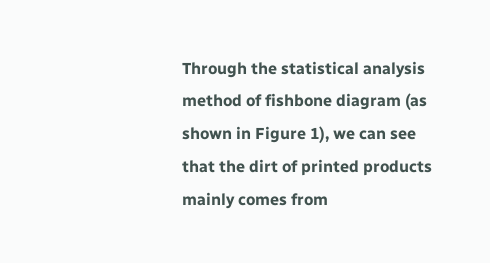Through the statistical analysis method of fishbone diagram (as shown in Figure 1), we can see that the dirt of printed products mainly comes from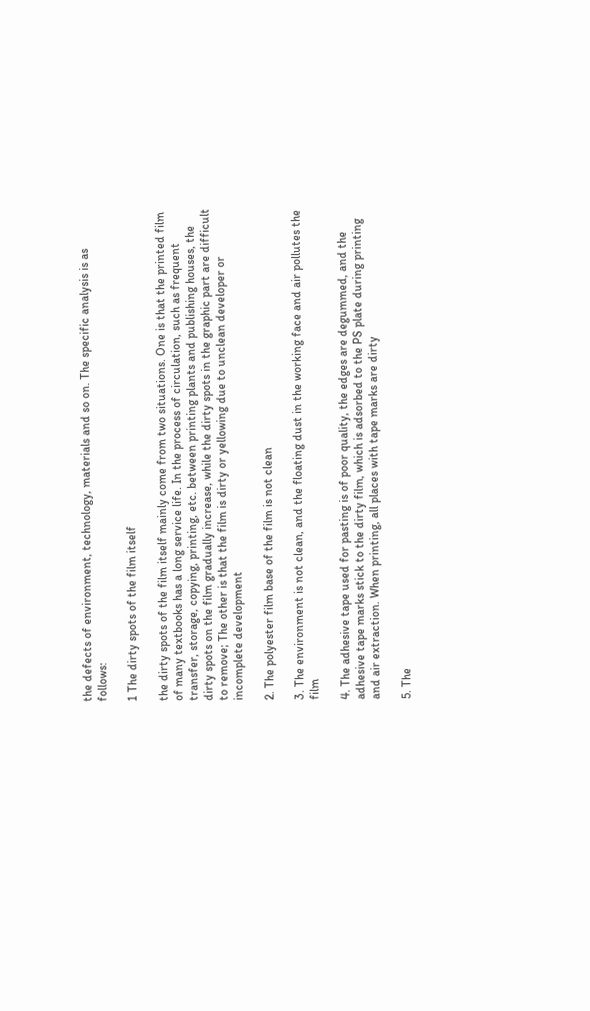the defects of environment, technology, materials and so on. The specific analysis is as follows:

1 The dirty spots of the film itself

the dirty spots of the film itself mainly come from two situations. One is that the printed film of many textbooks has a long service life. In the process of circulation, such as frequent transfer, storage, copying, printing, etc. between printing plants and publishing houses, the dirty spots on the film gradually increase, while the dirty spots in the graphic part are difficult to remove; The other is that the film is dirty or yellowing due to unclean developer or incomplete development

2. The polyester film base of the film is not clean

3. The environment is not clean, and the floating dust in the working face and air pollutes the film

4. The adhesive tape used for pasting is of poor quality, the edges are degummed, and the adhesive tape marks stick to the dirty film, which is adsorbed to the PS plate during printing and air extraction. When printing, all places with tape marks are dirty

5. The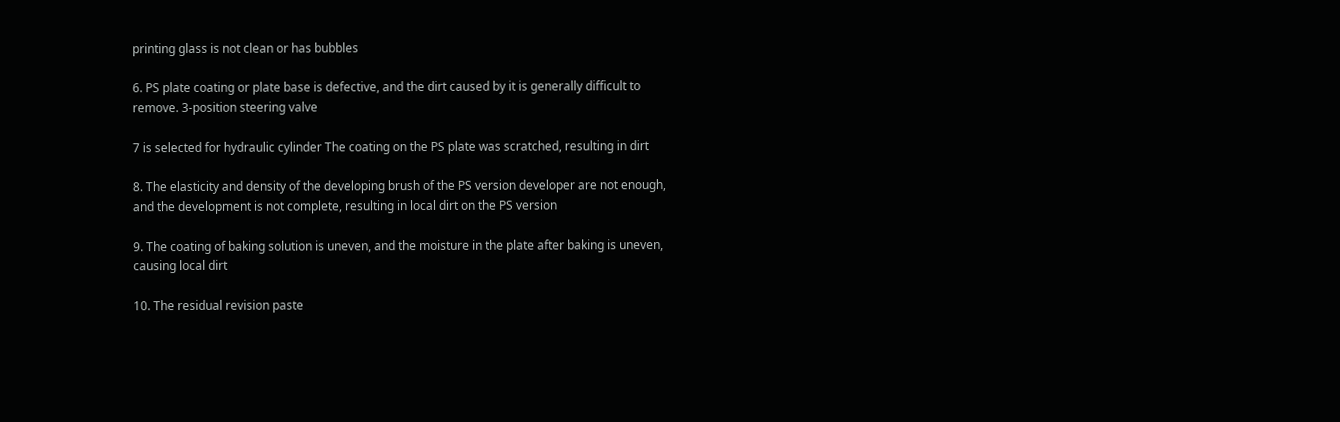printing glass is not clean or has bubbles

6. PS plate coating or plate base is defective, and the dirt caused by it is generally difficult to remove. 3-position steering valve

7 is selected for hydraulic cylinder The coating on the PS plate was scratched, resulting in dirt

8. The elasticity and density of the developing brush of the PS version developer are not enough, and the development is not complete, resulting in local dirt on the PS version

9. The coating of baking solution is uneven, and the moisture in the plate after baking is uneven, causing local dirt

10. The residual revision paste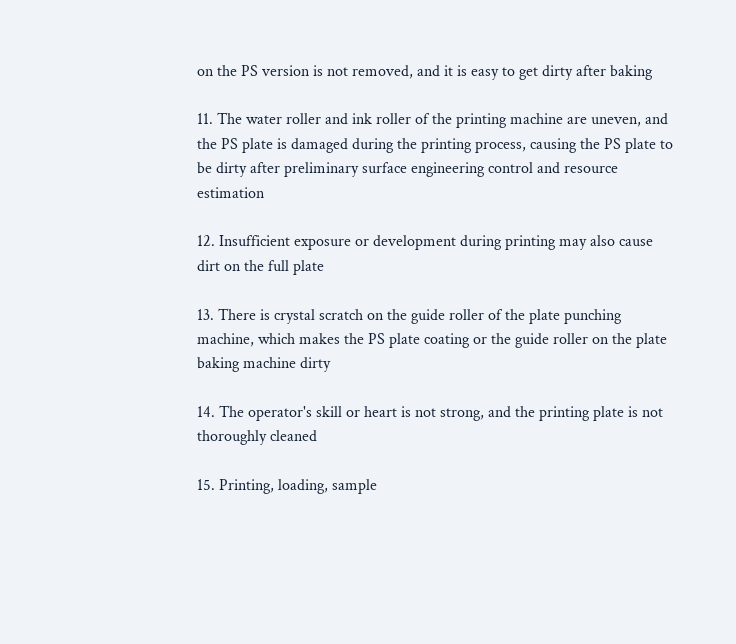on the PS version is not removed, and it is easy to get dirty after baking

11. The water roller and ink roller of the printing machine are uneven, and the PS plate is damaged during the printing process, causing the PS plate to be dirty after preliminary surface engineering control and resource estimation

12. Insufficient exposure or development during printing may also cause dirt on the full plate

13. There is crystal scratch on the guide roller of the plate punching machine, which makes the PS plate coating or the guide roller on the plate baking machine dirty

14. The operator's skill or heart is not strong, and the printing plate is not thoroughly cleaned

15. Printing, loading, sample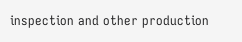inspection and other production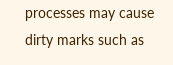processes may cause dirty marks such as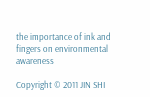the importance of ink and fingers on environmental awareness

Copyright © 2011 JIN SHI